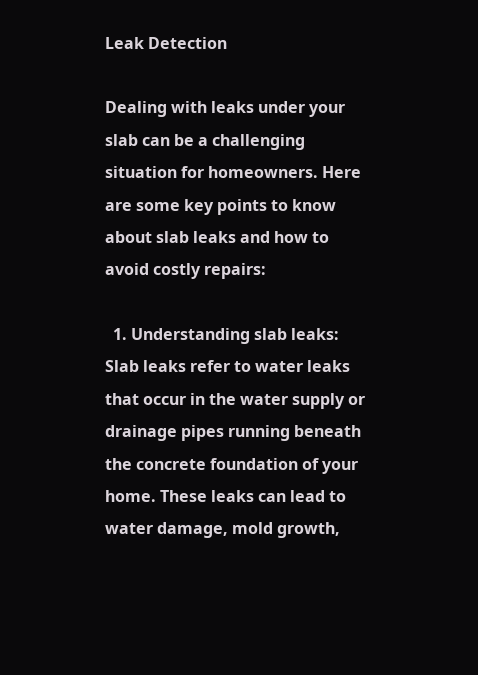Leak Detection

Dealing with leaks under your slab can be a challenging situation for homeowners. Here are some key points to know about slab leaks and how to avoid costly repairs:

  1. Understanding slab leaks: Slab leaks refer to water leaks that occur in the water supply or drainage pipes running beneath the concrete foundation of your home. These leaks can lead to water damage, mold growth,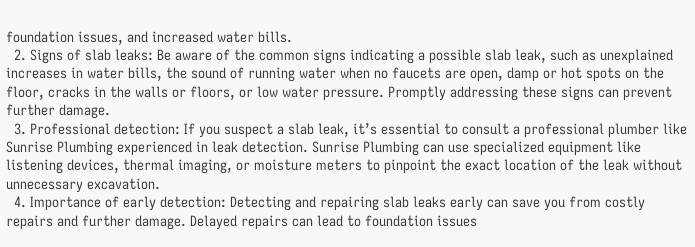foundation issues, and increased water bills.
  2. Signs of slab leaks: Be aware of the common signs indicating a possible slab leak, such as unexplained increases in water bills, the sound of running water when no faucets are open, damp or hot spots on the floor, cracks in the walls or floors, or low water pressure. Promptly addressing these signs can prevent further damage.
  3. Professional detection: If you suspect a slab leak, it’s essential to consult a professional plumber like Sunrise Plumbing experienced in leak detection. Sunrise Plumbing can use specialized equipment like listening devices, thermal imaging, or moisture meters to pinpoint the exact location of the leak without unnecessary excavation.
  4. Importance of early detection: Detecting and repairing slab leaks early can save you from costly repairs and further damage. Delayed repairs can lead to foundation issues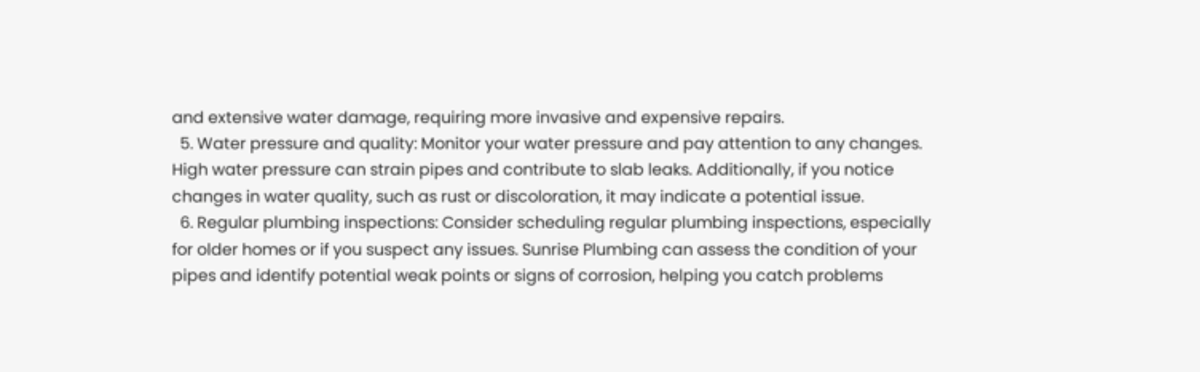and extensive water damage, requiring more invasive and expensive repairs.
  5. Water pressure and quality: Monitor your water pressure and pay attention to any changes. High water pressure can strain pipes and contribute to slab leaks. Additionally, if you notice changes in water quality, such as rust or discoloration, it may indicate a potential issue.
  6. Regular plumbing inspections: Consider scheduling regular plumbing inspections, especially for older homes or if you suspect any issues. Sunrise Plumbing can assess the condition of your pipes and identify potential weak points or signs of corrosion, helping you catch problems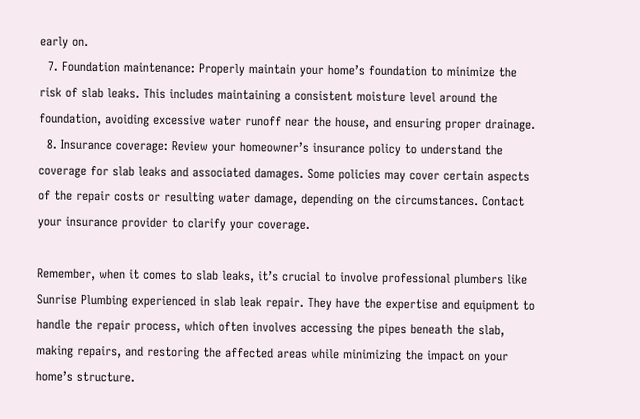early on.
  7. Foundation maintenance: Properly maintain your home’s foundation to minimize the risk of slab leaks. This includes maintaining a consistent moisture level around the foundation, avoiding excessive water runoff near the house, and ensuring proper drainage.
  8. Insurance coverage: Review your homeowner’s insurance policy to understand the coverage for slab leaks and associated damages. Some policies may cover certain aspects of the repair costs or resulting water damage, depending on the circumstances. Contact your insurance provider to clarify your coverage.

Remember, when it comes to slab leaks, it’s crucial to involve professional plumbers like Sunrise Plumbing experienced in slab leak repair. They have the expertise and equipment to handle the repair process, which often involves accessing the pipes beneath the slab, making repairs, and restoring the affected areas while minimizing the impact on your home’s structure.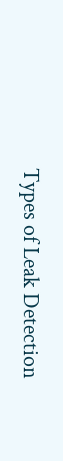Types of Leak Detection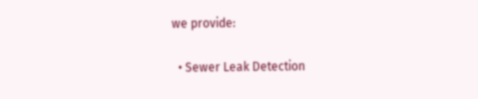we provide:

  • Sewer Leak Detection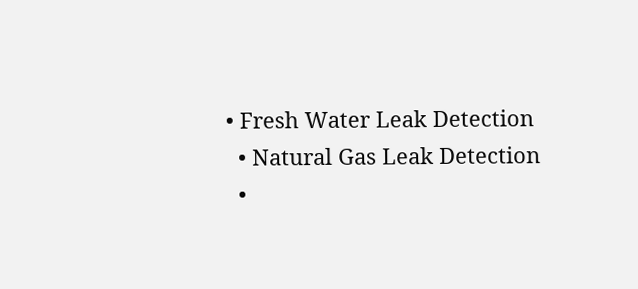• Fresh Water Leak Detection
  • Natural Gas Leak Detection
  •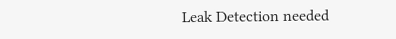Leak Detection needed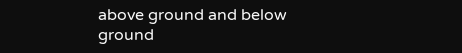above ground and below ground